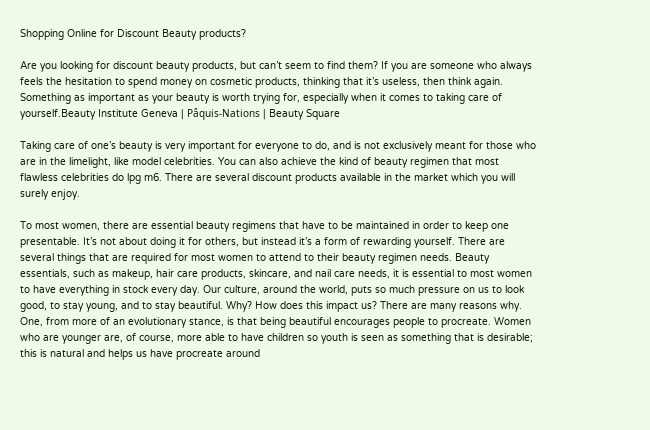Shopping Online for Discount Beauty products?

Are you looking for discount beauty products, but can’t seem to find them? If you are someone who always feels the hesitation to spend money on cosmetic products, thinking that it’s useless, then think again. Something as important as your beauty is worth trying for, especially when it comes to taking care of yourself.Beauty Institute Geneva | Pâquis-Nations | Beauty Square

Taking care of one’s beauty is very important for everyone to do, and is not exclusively meant for those who are in the limelight, like model celebrities. You can also achieve the kind of beauty regimen that most flawless celebrities do lpg m6. There are several discount products available in the market which you will surely enjoy.

To most women, there are essential beauty regimens that have to be maintained in order to keep one presentable. It’s not about doing it for others, but instead it’s a form of rewarding yourself. There are several things that are required for most women to attend to their beauty regimen needs. Beauty essentials, such as makeup, hair care products, skincare, and nail care needs, it is essential to most women to have everything in stock every day. Our culture, around the world, puts so much pressure on us to look good, to stay young, and to stay beautiful. Why? How does this impact us? There are many reasons why. One, from more of an evolutionary stance, is that being beautiful encourages people to procreate. Women who are younger are, of course, more able to have children so youth is seen as something that is desirable; this is natural and helps us have procreate around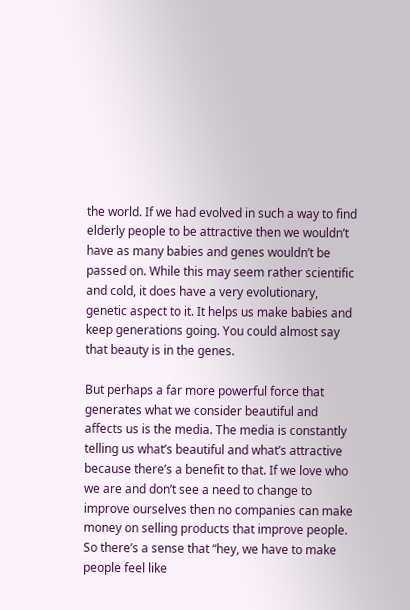the world. If we had evolved in such a way to find elderly people to be attractive then we wouldn’t have as many babies and genes wouldn’t be passed on. While this may seem rather scientific and cold, it does have a very evolutionary, genetic aspect to it. It helps us make babies and keep generations going. You could almost say that beauty is in the genes.

But perhaps a far more powerful force that generates what we consider beautiful and affects us is the media. The media is constantly telling us what’s beautiful and what’s attractive because there’s a benefit to that. If we love who we are and don’t see a need to change to improve ourselves then no companies can make money on selling products that improve people. So there’s a sense that “hey, we have to make people feel like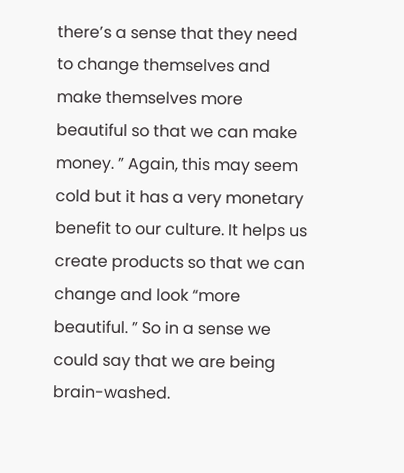there’s a sense that they need to change themselves and make themselves more beautiful so that we can make money. ” Again, this may seem cold but it has a very monetary benefit to our culture. It helps us create products so that we can change and look “more beautiful. ” So in a sense we could say that we are being brain-washed.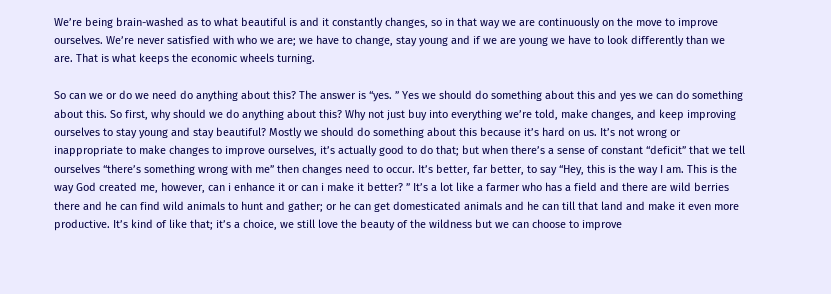We’re being brain-washed as to what beautiful is and it constantly changes, so in that way we are continuously on the move to improve ourselves. We’re never satisfied with who we are; we have to change, stay young and if we are young we have to look differently than we are. That is what keeps the economic wheels turning.

So can we or do we need do anything about this? The answer is “yes. ” Yes we should do something about this and yes we can do something about this. So first, why should we do anything about this? Why not just buy into everything we’re told, make changes, and keep improving ourselves to stay young and stay beautiful? Mostly we should do something about this because it’s hard on us. It’s not wrong or inappropriate to make changes to improve ourselves, it’s actually good to do that; but when there’s a sense of constant “deficit” that we tell ourselves “there’s something wrong with me” then changes need to occur. It’s better, far better, to say “Hey, this is the way I am. This is the way God created me, however, can i enhance it or can i make it better? ” It’s a lot like a farmer who has a field and there are wild berries there and he can find wild animals to hunt and gather; or he can get domesticated animals and he can till that land and make it even more productive. It’s kind of like that; it’s a choice, we still love the beauty of the wildness but we can choose to improve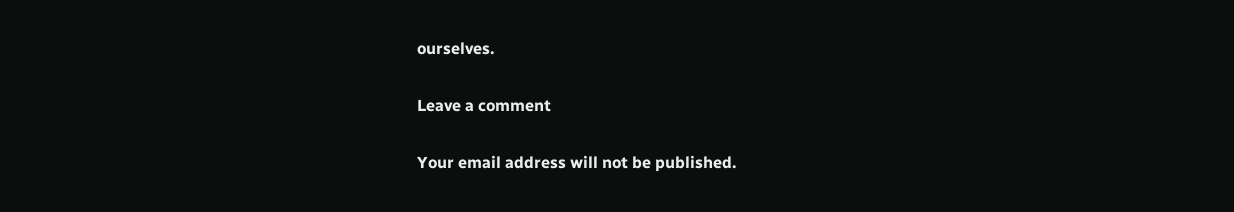ourselves.

Leave a comment

Your email address will not be published.